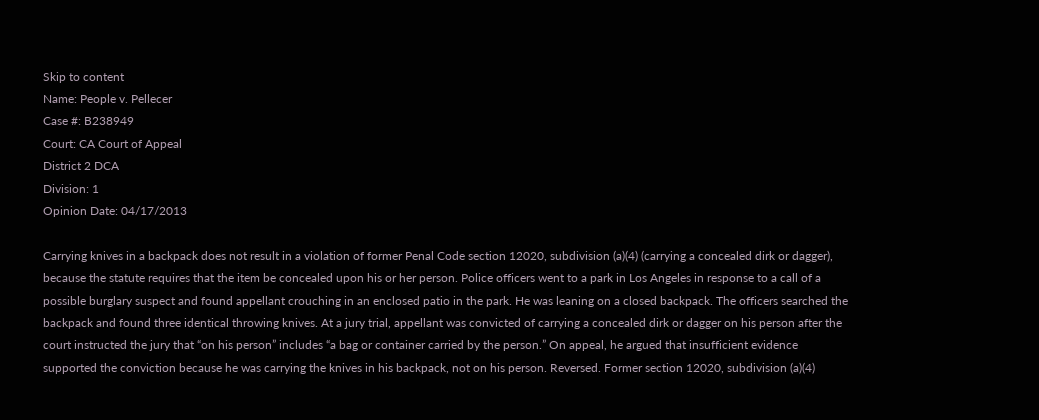Skip to content
Name: People v. Pellecer
Case #: B238949
Court: CA Court of Appeal
District 2 DCA
Division: 1
Opinion Date: 04/17/2013

Carrying knives in a backpack does not result in a violation of former Penal Code section 12020, subdivision (a)(4) (carrying a concealed dirk or dagger), because the statute requires that the item be concealed upon his or her person. Police officers went to a park in Los Angeles in response to a call of a possible burglary suspect and found appellant crouching in an enclosed patio in the park. He was leaning on a closed backpack. The officers searched the backpack and found three identical throwing knives. At a jury trial, appellant was convicted of carrying a concealed dirk or dagger on his person after the court instructed the jury that “on his person” includes “a bag or container carried by the person.” On appeal, he argued that insufficient evidence supported the conviction because he was carrying the knives in his backpack, not on his person. Reversed. Former section 12020, subdivision (a)(4)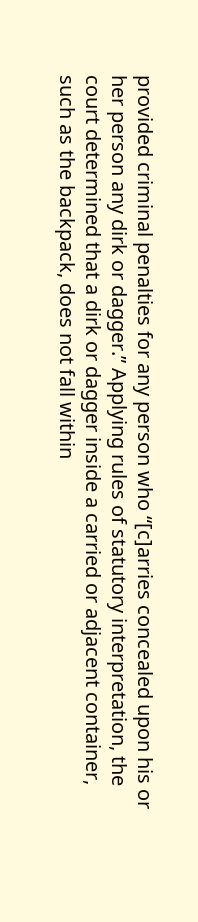provided criminal penalties for any person who “[c]arries concealed upon his or her person any dirk or dagger.” Applying rules of statutory interpretation, the court determined that a dirk or dagger inside a carried or adjacent container, such as the backpack, does not fall within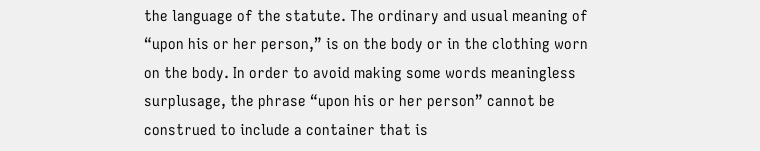the language of the statute. The ordinary and usual meaning of “upon his or her person,” is on the body or in the clothing worn on the body. In order to avoid making some words meaningless surplusage, the phrase “upon his or her person” cannot be construed to include a container that is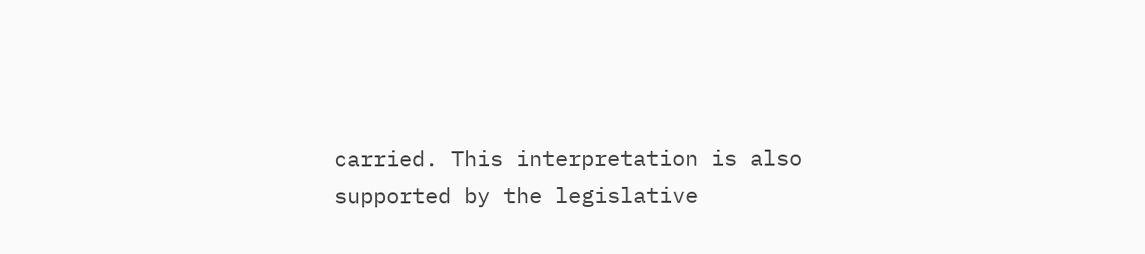carried. This interpretation is also supported by the legislative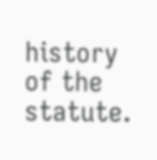history of the statute.